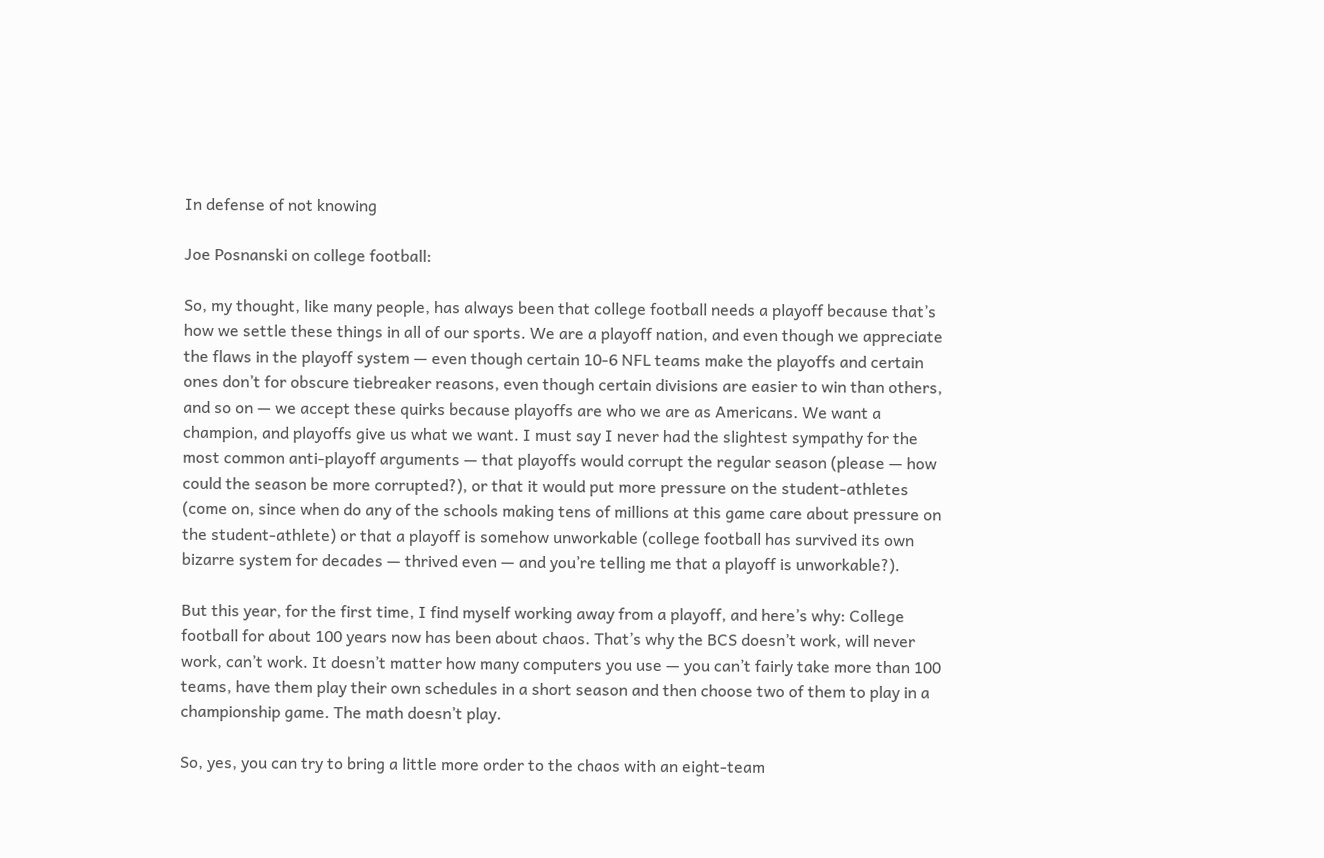In defense of not knowing

Joe Posnanski on college football:

So, my thought, like many people, has always been that college football needs a playoff because that’s how we settle these things in all of our sports. We are a playoff nation, and even though we appreciate the flaws in the playoff system — even though certain 10-6 NFL teams make the playoffs and certain ones don’t for obscure tiebreaker reasons, even though certain divisions are easier to win than others, and so on — we accept these quirks because playoffs are who we are as Americans. We want a champion, and playoffs give us what we want. I must say I never had the slightest sympathy for the most common anti-playoff arguments — that playoffs would corrupt the regular season (please — how could the season be more corrupted?), or that it would put more pressure on the student-athletes (come on, since when do any of the schools making tens of millions at this game care about pressure on the student-athlete) or that a playoff is somehow unworkable (college football has survived its own bizarre system for decades — thrived even — and you’re telling me that a playoff is unworkable?).

But this year, for the first time, I find myself working away from a playoff, and here’s why: College football for about 100 years now has been about chaos. That’s why the BCS doesn’t work, will never work, can’t work. It doesn’t matter how many computers you use — you can’t fairly take more than 100 teams, have them play their own schedules in a short season and then choose two of them to play in a championship game. The math doesn’t play.

So, yes, you can try to bring a little more order to the chaos with an eight-team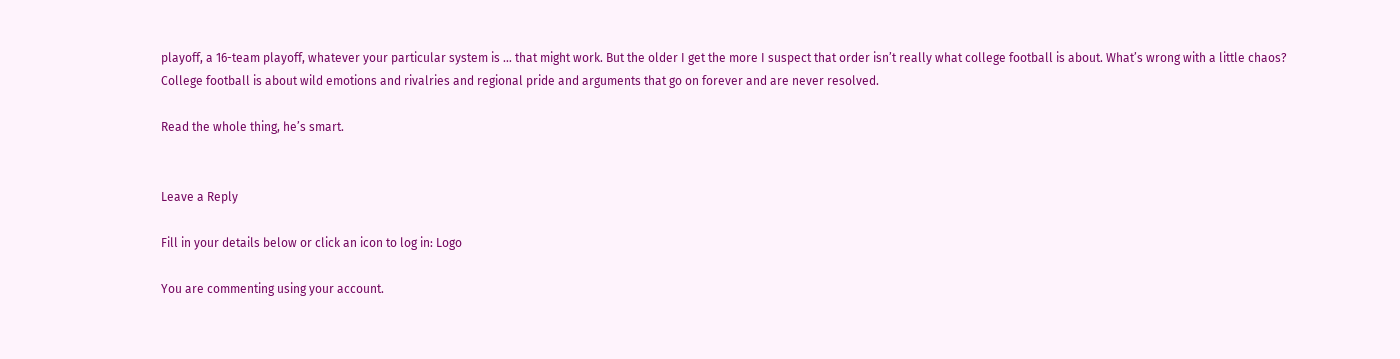playoff, a 16-team playoff, whatever your particular system is … that might work. But the older I get the more I suspect that order isn’t really what college football is about. What’s wrong with a little chaos? College football is about wild emotions and rivalries and regional pride and arguments that go on forever and are never resolved.

Read the whole thing, he’s smart.


Leave a Reply

Fill in your details below or click an icon to log in: Logo

You are commenting using your account.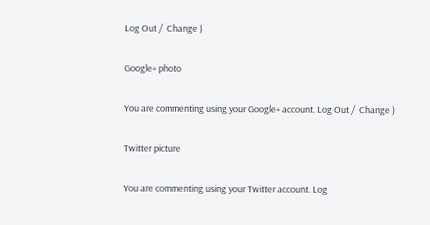Log Out /  Change )

Google+ photo

You are commenting using your Google+ account. Log Out /  Change )

Twitter picture

You are commenting using your Twitter account. Log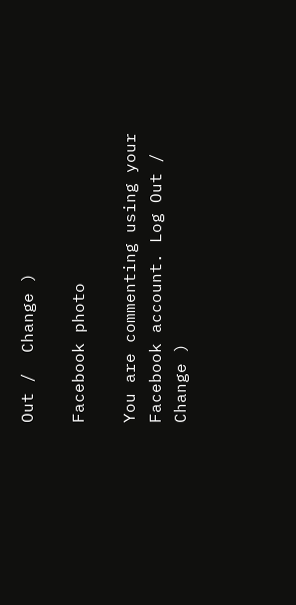Out /  Change )

Facebook photo

You are commenting using your Facebook account. Log Out /  Change )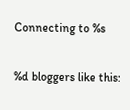Connecting to %s

%d bloggers like this: